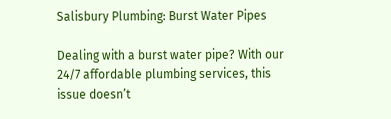Salisbury Plumbing: Burst Water Pipes

Dealing with a burst water pipe? With our 24/7 affordable plumbing services, this issue doesn’t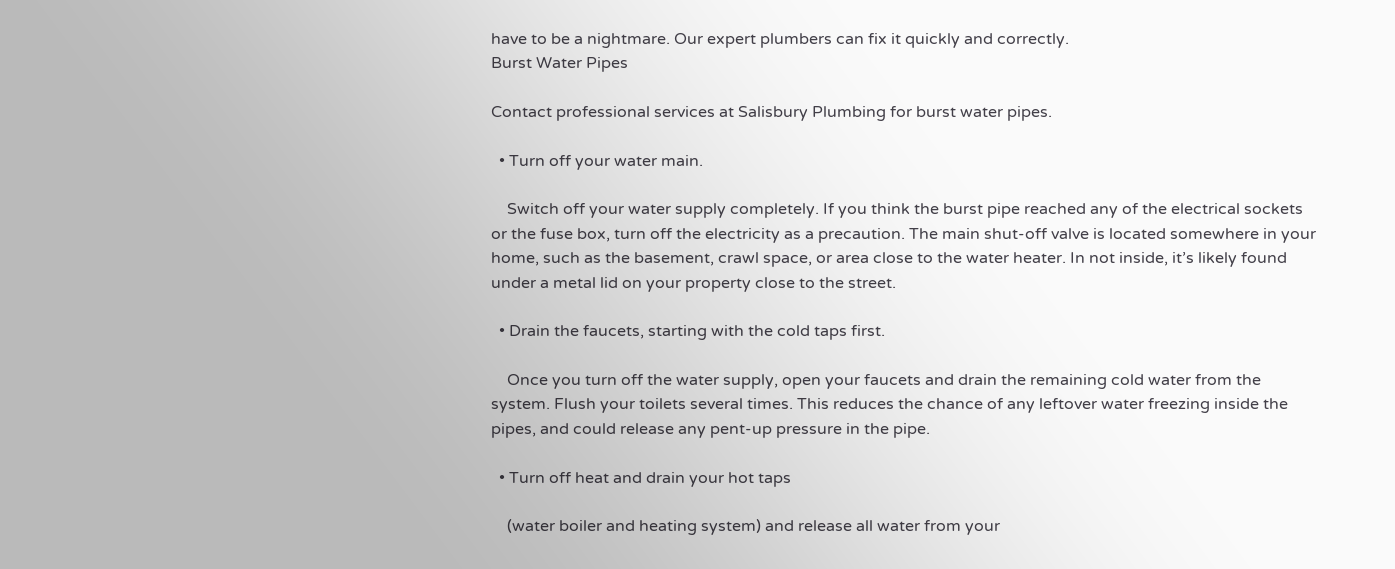have to be a nightmare. Our expert plumbers can fix it quickly and correctly.
Burst Water Pipes

Contact professional services at Salisbury Plumbing for burst water pipes.

  • Turn off your water main.

    Switch off your water supply completely. If you think the burst pipe reached any of the electrical sockets or the fuse box, turn off the electricity as a precaution. The main shut-off valve is located somewhere in your home, such as the basement, crawl space, or area close to the water heater. In not inside, it’s likely found under a metal lid on your property close to the street.

  • Drain the faucets, starting with the cold taps first.

    Once you turn off the water supply, open your faucets and drain the remaining cold water from the system. Flush your toilets several times. This reduces the chance of any leftover water freezing inside the pipes, and could release any pent-up pressure in the pipe.

  • Turn off heat and drain your hot taps

    (water boiler and heating system) and release all water from your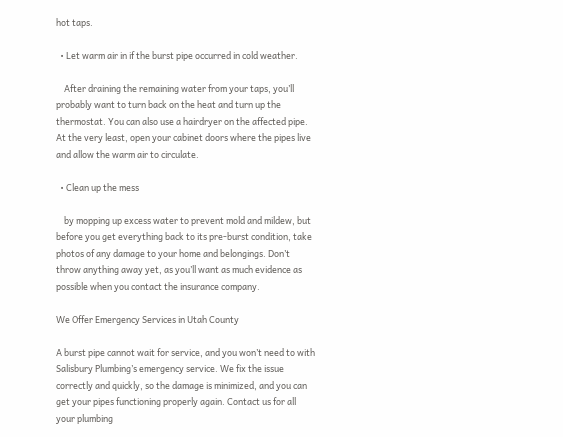hot taps.

  • Let warm air in if the burst pipe occurred in cold weather.

    After draining the remaining water from your taps, you’ll probably want to turn back on the heat and turn up the thermostat. You can also use a hairdryer on the affected pipe. At the very least, open your cabinet doors where the pipes live and allow the warm air to circulate.

  • Clean up the mess

    by mopping up excess water to prevent mold and mildew, but before you get everything back to its pre-burst condition, take photos of any damage to your home and belongings. Don’t throw anything away yet, as you’ll want as much evidence as possible when you contact the insurance company.

We Offer Emergency Services in Utah County

A burst pipe cannot wait for service, and you won’t need to with Salisbury Plumbing’s emergency service. We fix the issue correctly and quickly, so the damage is minimized, and you can get your pipes functioning properly again. Contact us for all your plumbing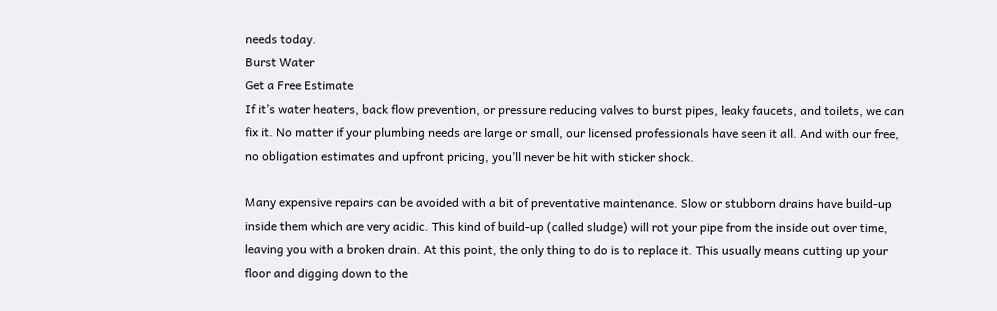needs today.
Burst Water
Get a Free Estimate
If it’s water heaters, back flow prevention, or pressure reducing valves to burst pipes, leaky faucets, and toilets, we can fix it. No matter if your plumbing needs are large or small, our licensed professionals have seen it all. And with our free, no obligation estimates and upfront pricing, you’ll never be hit with sticker shock.

Many expensive repairs can be avoided with a bit of preventative maintenance. Slow or stubborn drains have build-up inside them which are very acidic. This kind of build-up (called sludge) will rot your pipe from the inside out over time, leaving you with a broken drain. At this point, the only thing to do is to replace it. This usually means cutting up your floor and digging down to the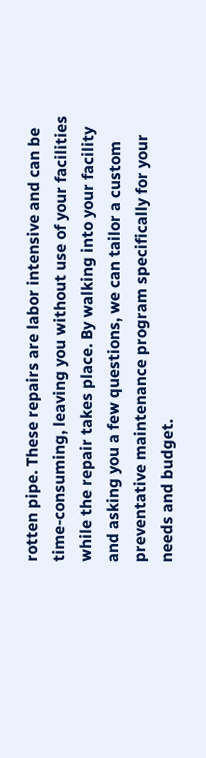rotten pipe. These repairs are labor intensive and can be time-consuming, leaving you without use of your facilities while the repair takes place. By walking into your facility and asking you a few questions, we can tailor a custom preventative maintenance program specifically for your needs and budget.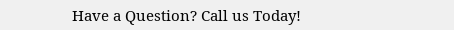Have a Question? Call us Today!